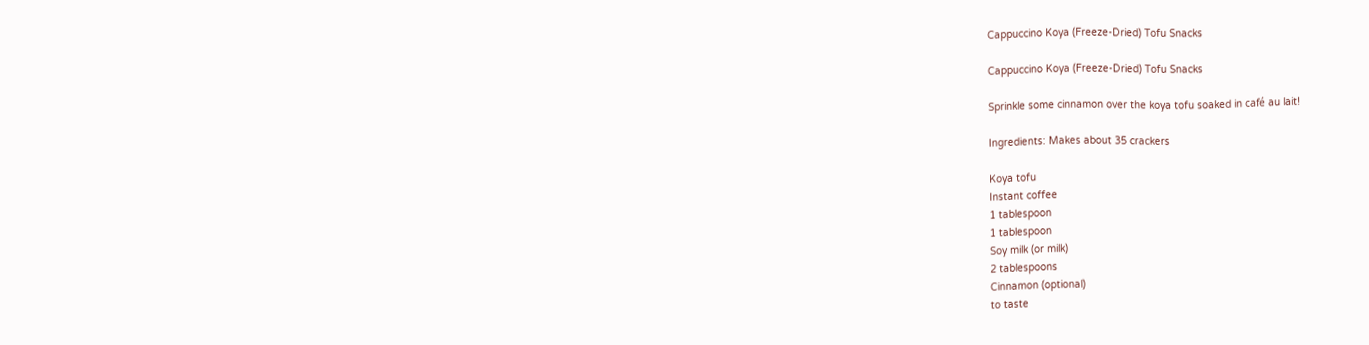Cappuccino Koya (Freeze-Dried) Tofu Snacks

Cappuccino Koya (Freeze-Dried) Tofu Snacks

Sprinkle some cinnamon over the koya tofu soaked in café au lait!

Ingredients: Makes about 35 crackers

Koya tofu
Instant coffee
1 tablespoon
1 tablespoon
Soy milk (or milk)
2 tablespoons
Cinnamon (optional)
to taste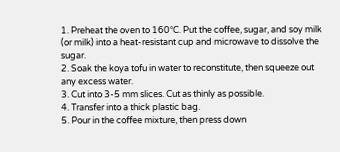1. Preheat the oven to 160°C. Put the coffee, sugar, and soy milk (or milk) into a heat-resistant cup and microwave to dissolve the sugar.
2. Soak the koya tofu in water to reconstitute, then squeeze out any excess water.
3. Cut into 3-5 mm slices. Cut as thinly as possible.
4. Transfer into a thick plastic bag.
5. Pour in the coffee mixture, then press down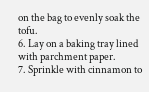on the bag to evenly soak the tofu.
6. Lay on a baking tray lined with parchment paper.
7. Sprinkle with cinnamon to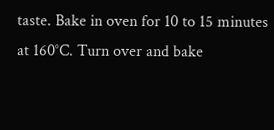taste. Bake in oven for 10 to 15 minutes at 160°C. Turn over and bake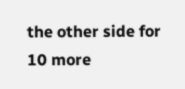the other side for 10 more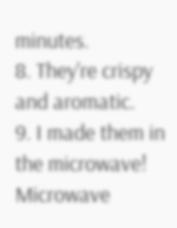minutes.
8. They're crispy and aromatic.
9. I made them in the microwave! Microwave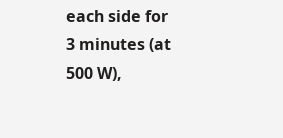each side for 3 minutes (at 500 W),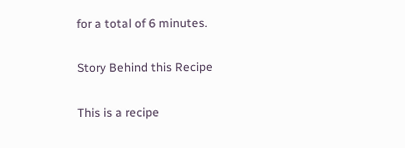for a total of 6 minutes.

Story Behind this Recipe

This is a recipe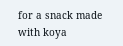for a snack made with koya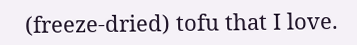(freeze-dried) tofu that I love.